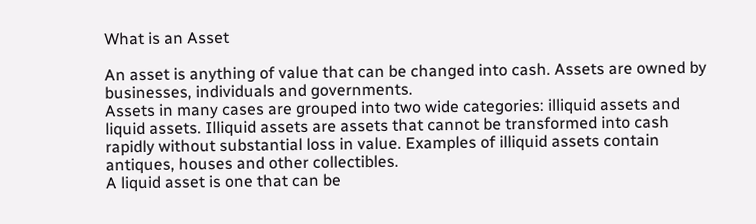What is an Asset

An asset is anything of value that can be changed into cash. Assets are owned by businesses, individuals and governments.
Assets in many cases are grouped into two wide categories: illiquid assets and liquid assets. Illiquid assets are assets that cannot be transformed into cash rapidly without substantial loss in value. Examples of illiquid assets contain antiques, houses and other collectibles.
A liquid asset is one that can be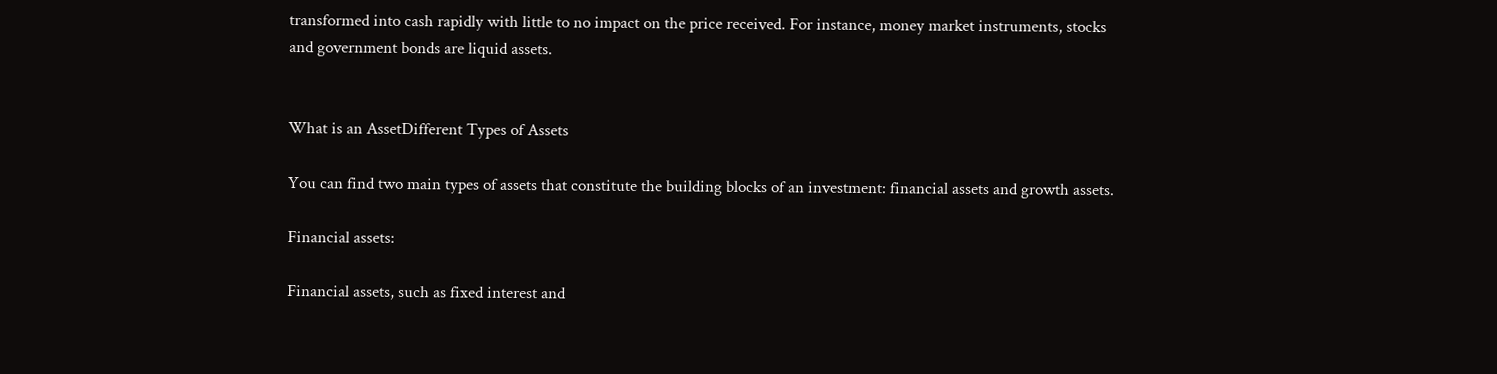transformed into cash rapidly with little to no impact on the price received. For instance, money market instruments, stocks and government bonds are liquid assets.


What is an AssetDifferent Types of Assets

You can find two main types of assets that constitute the building blocks of an investment: financial assets and growth assets.

Financial assets:

Financial assets, such as fixed interest and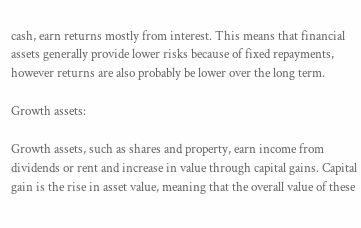cash, earn returns mostly from interest. This means that financial assets generally provide lower risks because of fixed repayments, however returns are also probably be lower over the long term.

Growth assets:

Growth assets, such as shares and property, earn income from dividends or rent and increase in value through capital gains. Capital gain is the rise in asset value, meaning that the overall value of these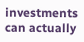investments can actually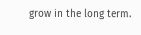grow in the long term.